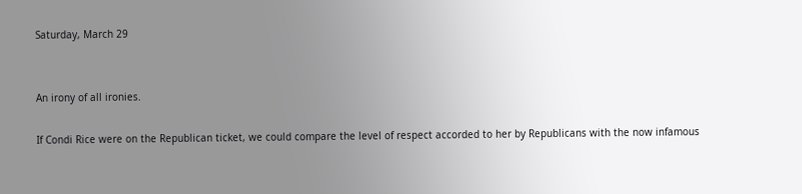Saturday, March 29


An irony of all ironies.

If Condi Rice were on the Republican ticket, we could compare the level of respect accorded to her by Republicans with the now infamous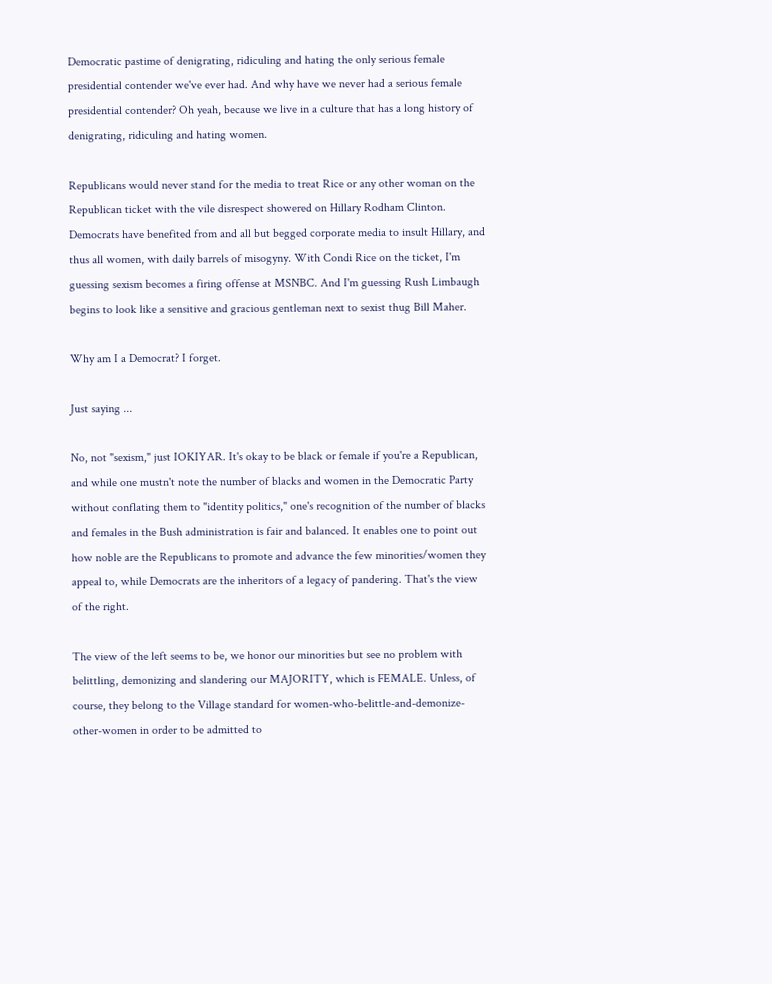Democratic pastime of denigrating, ridiculing and hating the only serious female presidential contender we've ever had. And why have we never had a serious female presidential contender? Oh yeah, because we live in a culture that has a long history of denigrating, ridiculing and hating women.

Republicans would never stand for the media to treat Rice or any other woman on the Republican ticket with the vile disrespect showered on Hillary Rodham Clinton. Democrats have benefited from and all but begged corporate media to insult Hillary, and thus all women, with daily barrels of misogyny. With Condi Rice on the ticket, I'm guessing sexism becomes a firing offense at MSNBC. And I'm guessing Rush Limbaugh begins to look like a sensitive and gracious gentleman next to sexist thug Bill Maher.

Why am I a Democrat? I forget.

Just saying ...

No, not "sexism," just IOKIYAR. It's okay to be black or female if you're a Republican, and while one mustn't note the number of blacks and women in the Democratic Party without conflating them to "identity politics," one's recognition of the number of blacks and females in the Bush administration is fair and balanced. It enables one to point out how noble are the Republicans to promote and advance the few minorities/women they appeal to, while Democrats are the inheritors of a legacy of pandering. That's the view of the right.

The view of the left seems to be, we honor our minorities but see no problem with belittling, demonizing and slandering our MAJORITY, which is FEMALE. Unless, of course, they belong to the Village standard for women-who-belittle-and-demonize-other-women in order to be admitted to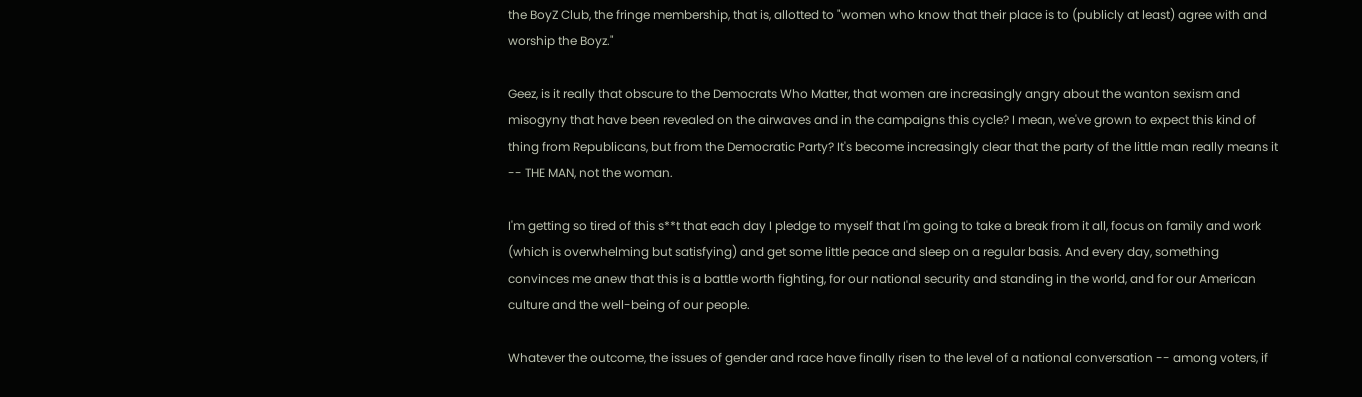the BoyZ Club, the fringe membership, that is, allotted to "women who know that their place is to (publicly at least) agree with and worship the Boyz."

Geez, is it really that obscure to the Democrats Who Matter, that women are increasingly angry about the wanton sexism and misogyny that have been revealed on the airwaves and in the campaigns this cycle? I mean, we've grown to expect this kind of thing from Republicans, but from the Democratic Party? It's become increasingly clear that the party of the little man really means it -- THE MAN, not the woman.

I'm getting so tired of this s**t that each day I pledge to myself that I'm going to take a break from it all, focus on family and work (which is overwhelming but satisfying) and get some little peace and sleep on a regular basis. And every day, something convinces me anew that this is a battle worth fighting, for our national security and standing in the world, and for our American culture and the well-being of our people.

Whatever the outcome, the issues of gender and race have finally risen to the level of a national conversation -- among voters, if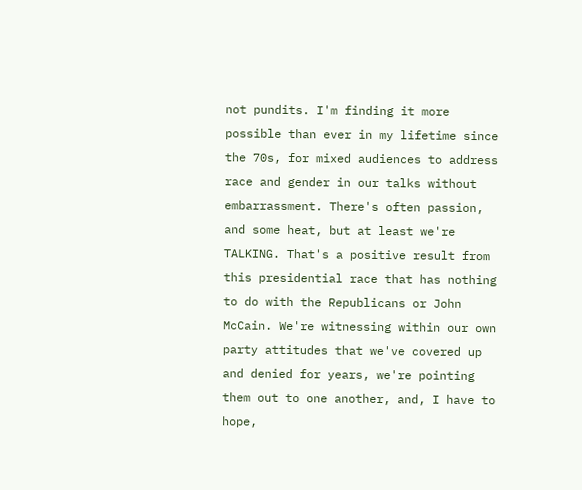not pundits. I'm finding it more possible than ever in my lifetime since the 70s, for mixed audiences to address race and gender in our talks without embarrassment. There's often passion, and some heat, but at least we're TALKING. That's a positive result from this presidential race that has nothing to do with the Republicans or John McCain. We're witnessing within our own party attitudes that we've covered up and denied for years, we're pointing them out to one another, and, I have to hope,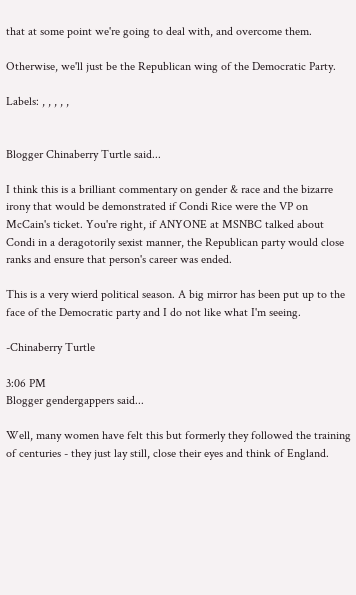that at some point we're going to deal with, and overcome them.

Otherwise, we'll just be the Republican wing of the Democratic Party.

Labels: , , , , ,


Blogger Chinaberry Turtle said...

I think this is a brilliant commentary on gender & race and the bizarre irony that would be demonstrated if Condi Rice were the VP on McCain's ticket. You're right, if ANYONE at MSNBC talked about Condi in a deragotorily sexist manner, the Republican party would close ranks and ensure that person's career was ended.

This is a very wierd political season. A big mirror has been put up to the face of the Democratic party and I do not like what I'm seeing.

-Chinaberry Turtle

3:06 PM
Blogger gendergappers said...

Well, many women have felt this but formerly they followed the training of centuries - they just lay still, close their eyes and think of England.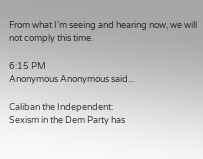From what I'm seeing and hearing now, we will not comply this time.

6:15 PM
Anonymous Anonymous said...

Caliban the Independent:
Sexism in the Dem Party has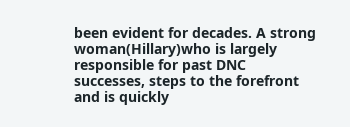been evident for decades. A strong woman(Hillary)who is largely responsible for past DNC successes, steps to the forefront and is quickly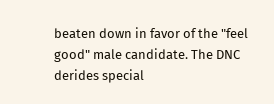beaten down in favor of the "feel good" male candidate. The DNC derides special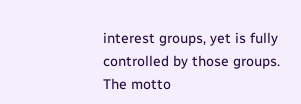interest groups, yet is fully controlled by those groups. The motto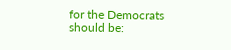for the Democrats should be: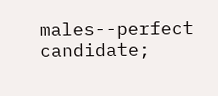males--perfect candidate;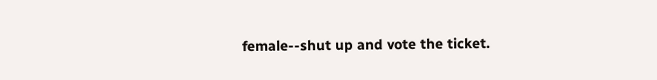female--shut up and vote the ticket.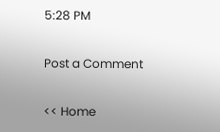5:28 PM

Post a Comment

<< Home